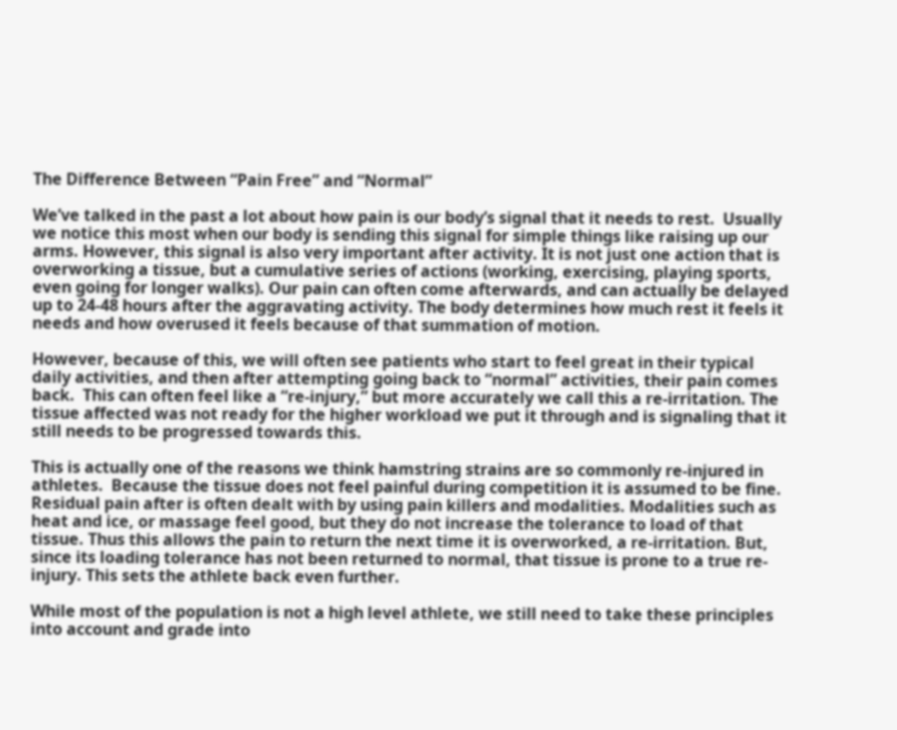The Difference Between “Pain Free” and “Normal”

We’ve talked in the past a lot about how pain is our body’s signal that it needs to rest.  Usually we notice this most when our body is sending this signal for simple things like raising up our arms. However, this signal is also very important after activity. It is not just one action that is overworking a tissue, but a cumulative series of actions (working, exercising, playing sports, even going for longer walks). Our pain can often come afterwards, and can actually be delayed up to 24-48 hours after the aggravating activity. The body determines how much rest it feels it needs and how overused it feels because of that summation of motion.

However, because of this, we will often see patients who start to feel great in their typical daily activities, and then after attempting going back to “normal” activities, their pain comes back.  This can often feel like a “re-injury,” but more accurately we call this a re-irritation. The tissue affected was not ready for the higher workload we put it through and is signaling that it still needs to be progressed towards this.

This is actually one of the reasons we think hamstring strains are so commonly re-injured in athletes.  Because the tissue does not feel painful during competition it is assumed to be fine. Residual pain after is often dealt with by using pain killers and modalities. Modalities such as heat and ice, or massage feel good, but they do not increase the tolerance to load of that tissue. Thus this allows the pain to return the next time it is overworked, a re-irritation. But, since its loading tolerance has not been returned to normal, that tissue is prone to a true re-injury. This sets the athlete back even further.

While most of the population is not a high level athlete, we still need to take these principles into account and grade into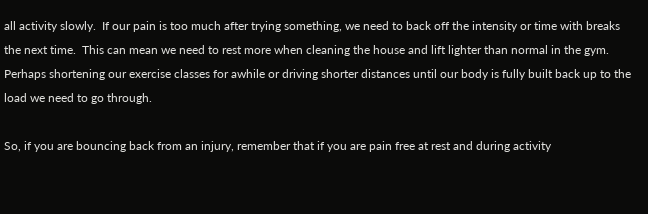all activity slowly.  If our pain is too much after trying something, we need to back off the intensity or time with breaks the next time.  This can mean we need to rest more when cleaning the house and lift lighter than normal in the gym. Perhaps shortening our exercise classes for awhile or driving shorter distances until our body is fully built back up to the load we need to go through.

So, if you are bouncing back from an injury, remember that if you are pain free at rest and during activity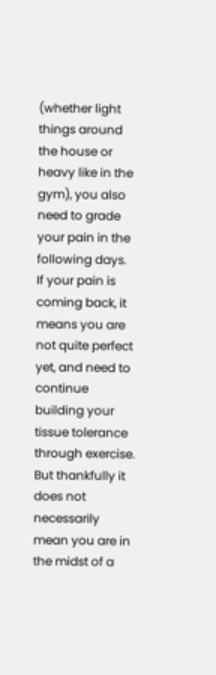(whether light things around the house or heavy like in the gym), you also need to grade your pain in the following days.  If your pain is coming back, it means you are not quite perfect yet, and need to continue building your tissue tolerance through exercise. But thankfully it does not necessarily mean you are in the midst of a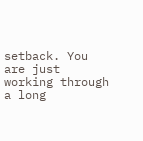setback. You are just working through a long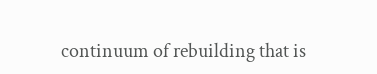continuum of rebuilding that is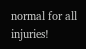normal for all injuries!